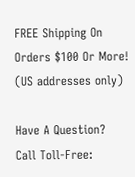FREE Shipping On Orders $100 Or More! (US addresses only)

Have A Question?
Call Toll-Free: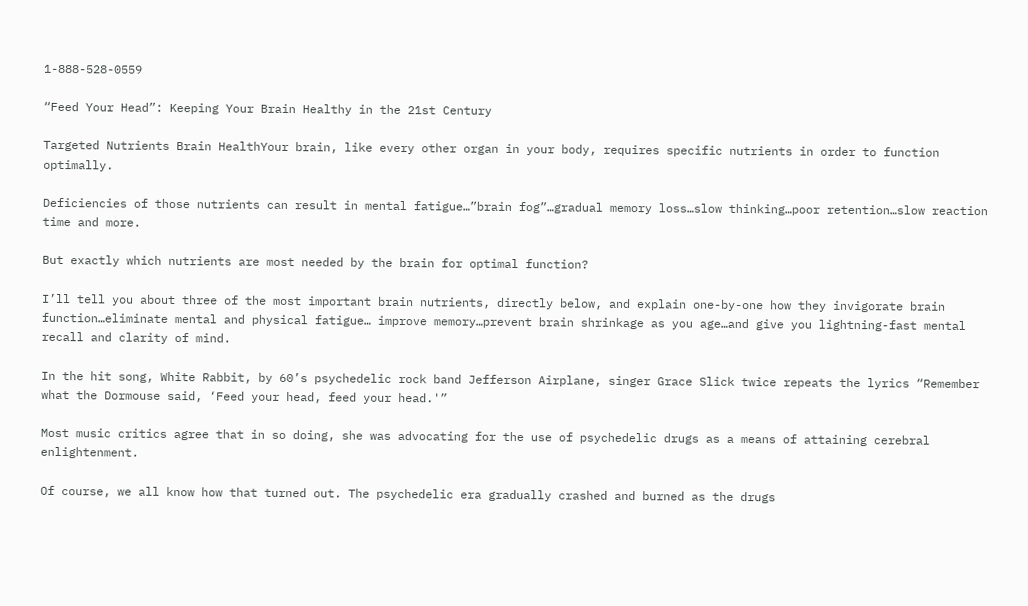1-888-528-0559

“Feed Your Head”: Keeping Your Brain Healthy in the 21st Century

Targeted Nutrients Brain HealthYour brain, like every other organ in your body, requires specific nutrients in order to function optimally.

Deficiencies of those nutrients can result in mental fatigue…”brain fog”…gradual memory loss…slow thinking…poor retention…slow reaction time and more.

But exactly which nutrients are most needed by the brain for optimal function?

I’ll tell you about three of the most important brain nutrients, directly below, and explain one-by-one how they invigorate brain function…eliminate mental and physical fatigue… improve memory…prevent brain shrinkage as you age…and give you lightning-fast mental recall and clarity of mind.

In the hit song, White Rabbit, by 60’s psychedelic rock band Jefferson Airplane, singer Grace Slick twice repeats the lyrics “Remember what the Dormouse said, ‘Feed your head, feed your head.'”

Most music critics agree that in so doing, she was advocating for the use of psychedelic drugs as a means of attaining cerebral enlightenment.

Of course, we all know how that turned out. The psychedelic era gradually crashed and burned as the drugs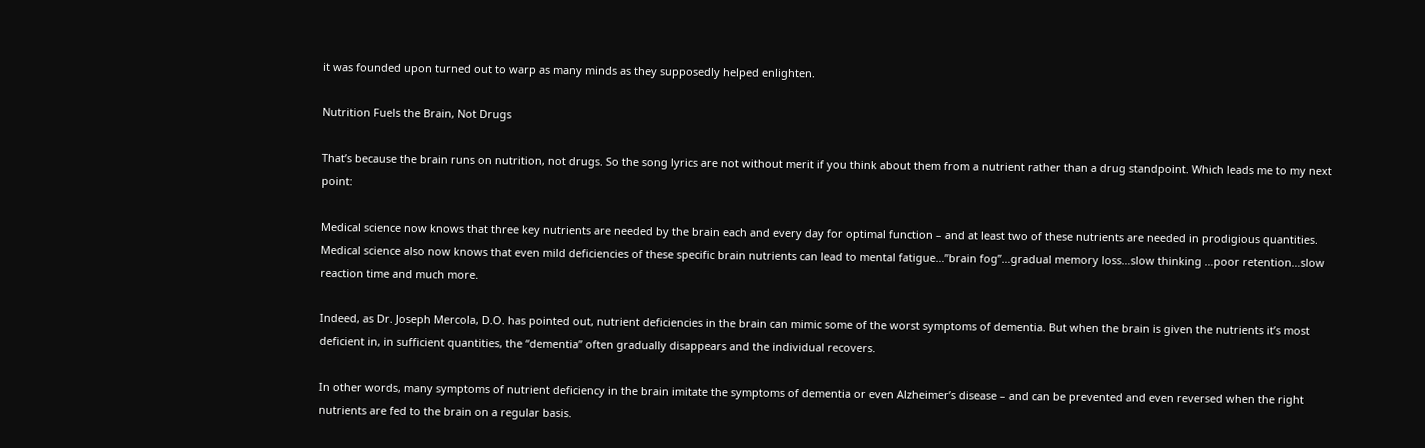it was founded upon turned out to warp as many minds as they supposedly helped enlighten.

Nutrition Fuels the Brain, Not Drugs

That’s because the brain runs on nutrition, not drugs. So the song lyrics are not without merit if you think about them from a nutrient rather than a drug standpoint. Which leads me to my next point:

Medical science now knows that three key nutrients are needed by the brain each and every day for optimal function – and at least two of these nutrients are needed in prodigious quantities. Medical science also now knows that even mild deficiencies of these specific brain nutrients can lead to mental fatigue…”brain fog”…gradual memory loss…slow thinking …poor retention…slow reaction time and much more.

Indeed, as Dr. Joseph Mercola, D.O. has pointed out, nutrient deficiencies in the brain can mimic some of the worst symptoms of dementia. But when the brain is given the nutrients it’s most deficient in, in sufficient quantities, the “dementia” often gradually disappears and the individual recovers.

In other words, many symptoms of nutrient deficiency in the brain imitate the symptoms of dementia or even Alzheimer’s disease – and can be prevented and even reversed when the right nutrients are fed to the brain on a regular basis.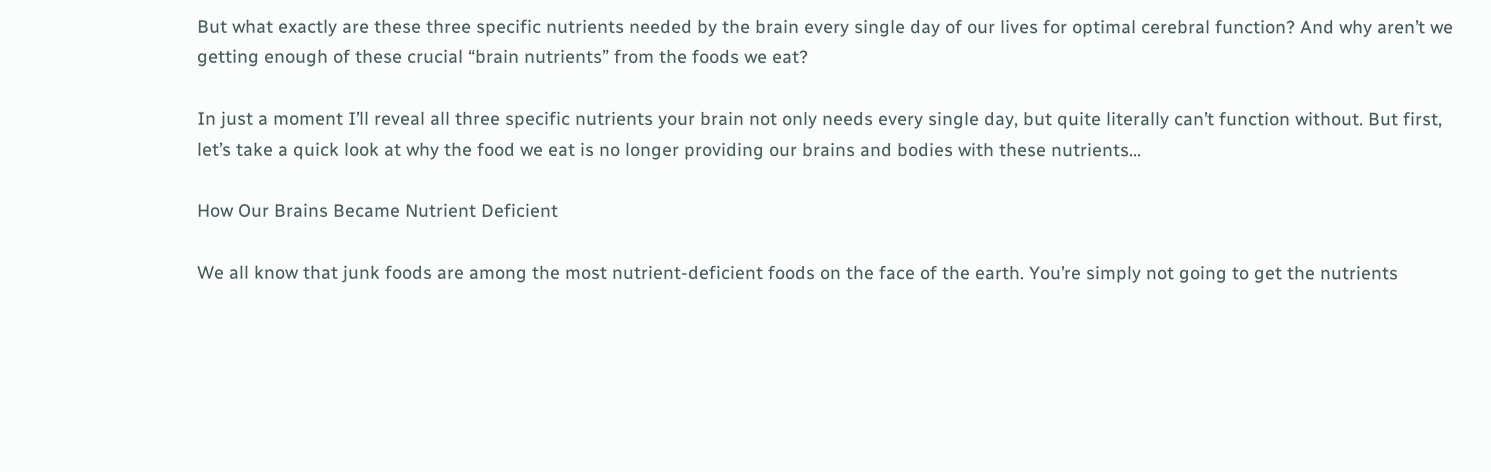But what exactly are these three specific nutrients needed by the brain every single day of our lives for optimal cerebral function? And why aren’t we getting enough of these crucial “brain nutrients” from the foods we eat?

In just a moment I’ll reveal all three specific nutrients your brain not only needs every single day, but quite literally can’t function without. But first, let’s take a quick look at why the food we eat is no longer providing our brains and bodies with these nutrients…

How Our Brains Became Nutrient Deficient

We all know that junk foods are among the most nutrient-deficient foods on the face of the earth. You’re simply not going to get the nutrients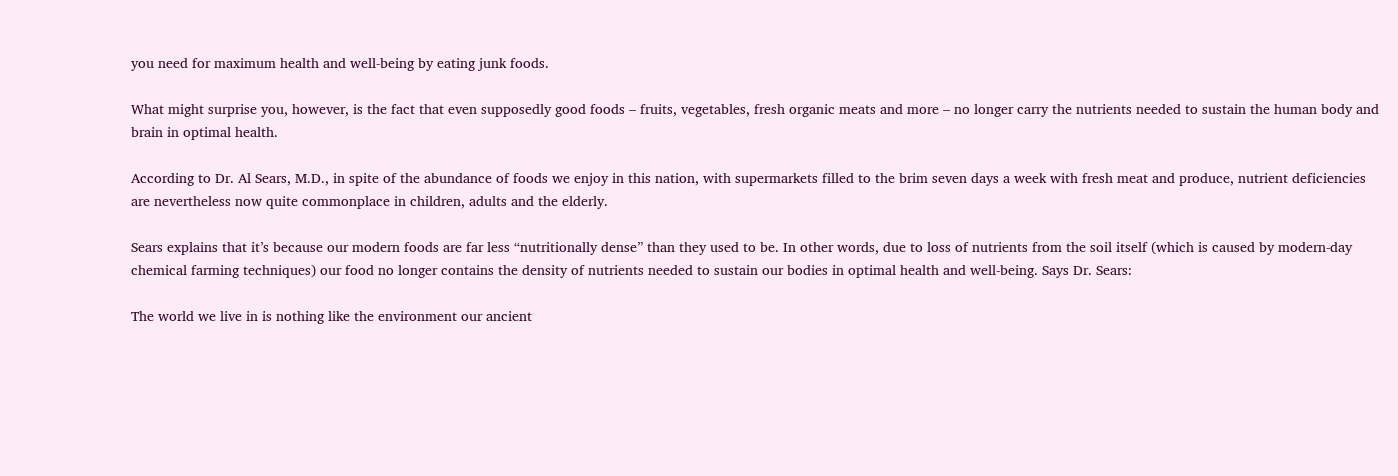you need for maximum health and well-being by eating junk foods.

What might surprise you, however, is the fact that even supposedly good foods – fruits, vegetables, fresh organic meats and more – no longer carry the nutrients needed to sustain the human body and brain in optimal health.

According to Dr. Al Sears, M.D., in spite of the abundance of foods we enjoy in this nation, with supermarkets filled to the brim seven days a week with fresh meat and produce, nutrient deficiencies are nevertheless now quite commonplace in children, adults and the elderly.

Sears explains that it’s because our modern foods are far less “nutritionally dense” than they used to be. In other words, due to loss of nutrients from the soil itself (which is caused by modern-day chemical farming techniques) our food no longer contains the density of nutrients needed to sustain our bodies in optimal health and well-being. Says Dr. Sears:

The world we live in is nothing like the environment our ancient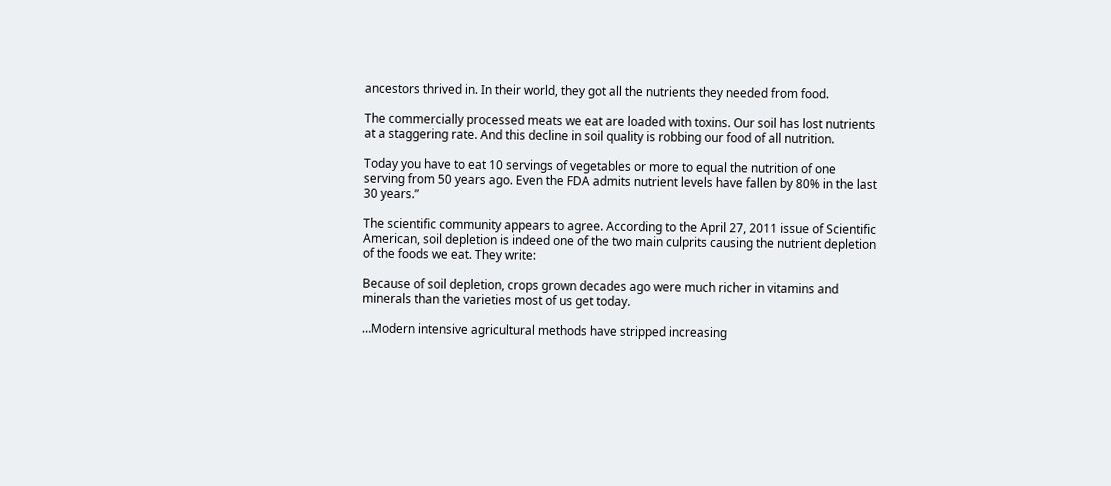ancestors thrived in. In their world, they got all the nutrients they needed from food.

The commercially processed meats we eat are loaded with toxins. Our soil has lost nutrients at a staggering rate. And this decline in soil quality is robbing our food of all nutrition.

Today you have to eat 10 servings of vegetables or more to equal the nutrition of one serving from 50 years ago. Even the FDA admits nutrient levels have fallen by 80% in the last 30 years.”

The scientific community appears to agree. According to the April 27, 2011 issue of Scientific American, soil depletion is indeed one of the two main culprits causing the nutrient depletion of the foods we eat. They write:

Because of soil depletion, crops grown decades ago were much richer in vitamins and minerals than the varieties most of us get today.

…Modern intensive agricultural methods have stripped increasing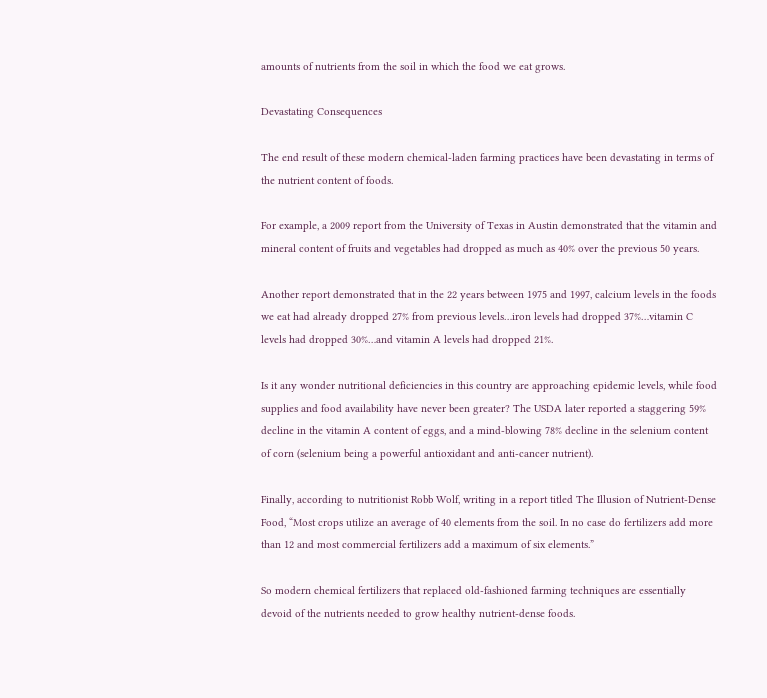amounts of nutrients from the soil in which the food we eat grows.

Devastating Consequences

The end result of these modern chemical-laden farming practices have been devastating in terms of the nutrient content of foods.

For example, a 2009 report from the University of Texas in Austin demonstrated that the vitamin and mineral content of fruits and vegetables had dropped as much as 40% over the previous 50 years.

Another report demonstrated that in the 22 years between 1975 and 1997, calcium levels in the foods we eat had already dropped 27% from previous levels…iron levels had dropped 37%…vitamin C levels had dropped 30%…and vitamin A levels had dropped 21%.

Is it any wonder nutritional deficiencies in this country are approaching epidemic levels, while food supplies and food availability have never been greater? The USDA later reported a staggering 59% decline in the vitamin A content of eggs, and a mind-blowing 78% decline in the selenium content of corn (selenium being a powerful antioxidant and anti-cancer nutrient).

Finally, according to nutritionist Robb Wolf, writing in a report titled The Illusion of Nutrient-Dense Food, “Most crops utilize an average of 40 elements from the soil. In no case do fertilizers add more than 12 and most commercial fertilizers add a maximum of six elements.”

So modern chemical fertilizers that replaced old-fashioned farming techniques are essentially devoid of the nutrients needed to grow healthy nutrient-dense foods.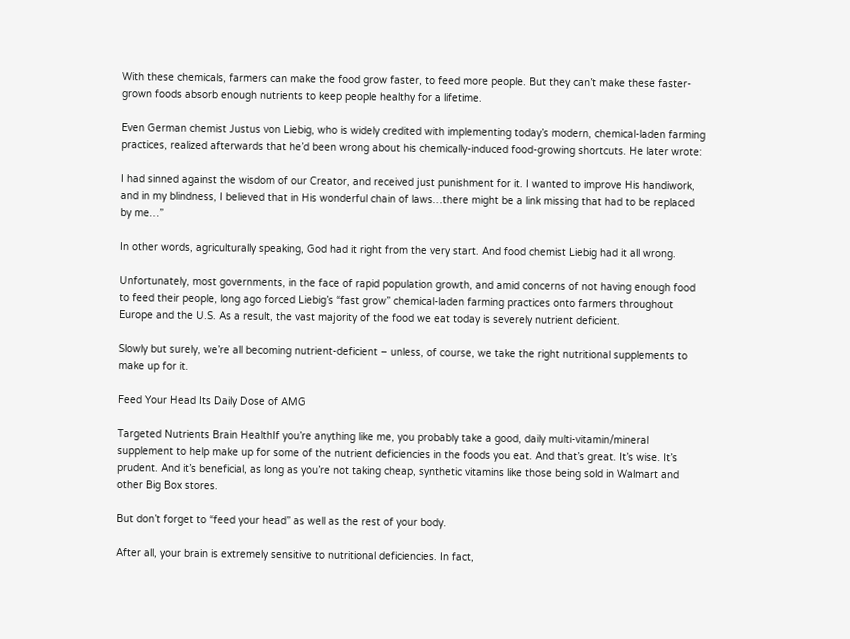With these chemicals, farmers can make the food grow faster, to feed more people. But they can’t make these faster-grown foods absorb enough nutrients to keep people healthy for a lifetime.

Even German chemist Justus von Liebig, who is widely credited with implementing today’s modern, chemical-laden farming practices, realized afterwards that he’d been wrong about his chemically-induced food-growing shortcuts. He later wrote:

I had sinned against the wisdom of our Creator, and received just punishment for it. I wanted to improve His handiwork, and in my blindness, I believed that in His wonderful chain of laws…there might be a link missing that had to be replaced by me…”

In other words, agriculturally speaking, God had it right from the very start. And food chemist Liebig had it all wrong.

Unfortunately, most governments, in the face of rapid population growth, and amid concerns of not having enough food to feed their people, long ago forced Liebig’s “fast grow” chemical-laden farming practices onto farmers throughout Europe and the U.S. As a result, the vast majority of the food we eat today is severely nutrient deficient.

Slowly but surely, we’re all becoming nutrient-deficient – unless, of course, we take the right nutritional supplements to make up for it.

Feed Your Head Its Daily Dose of AMG

Targeted Nutrients Brain HealthIf you’re anything like me, you probably take a good, daily multi-vitamin/mineral supplement to help make up for some of the nutrient deficiencies in the foods you eat. And that’s great. It’s wise. It’s prudent. And it’s beneficial, as long as you’re not taking cheap, synthetic vitamins like those being sold in Walmart and other Big Box stores.

But don’t forget to “feed your head” as well as the rest of your body.

After all, your brain is extremely sensitive to nutritional deficiencies. In fact,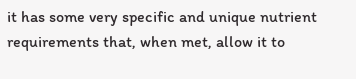it has some very specific and unique nutrient requirements that, when met, allow it to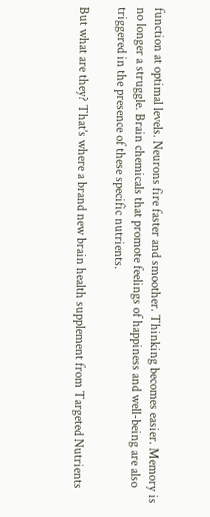function at optimal levels. Neurons fire faster and smoother. Thinking becomes easier. Memory is no longer a struggle. Brain chemicals that promote feelings of happiness and well-being are also triggered in the presence of these specific nutrients.

But what are they? That’s where a brand new brain health supplement from Targeted Nutrients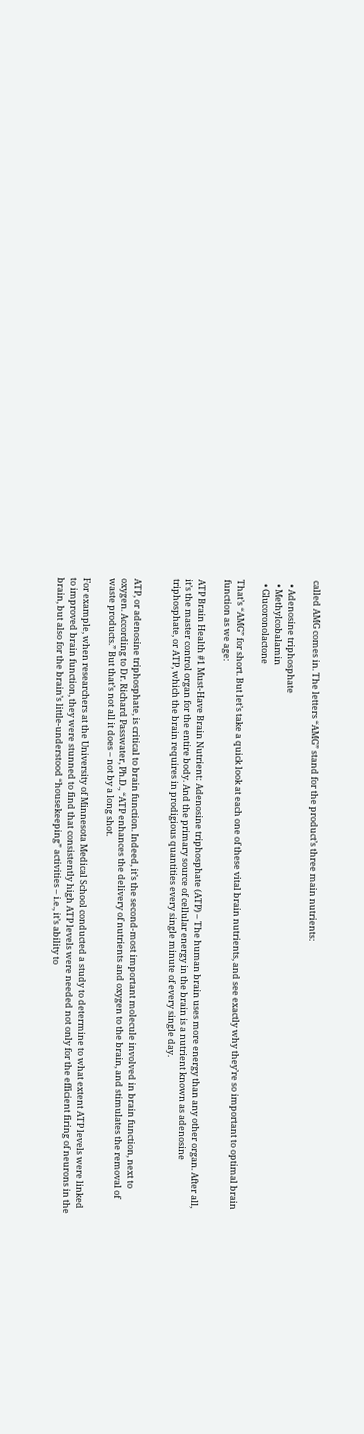called AMG comes in. The letters “AMG” stand for the product’s three main nutrients:

  • Adenosine triphosphate
  • Methylcobalamin
  • Glucoronolactone

That’s “AMG” for short. But let’s take a quick look at each one of these vital brain nutrients, and see exactly why they’re so important to optimal brain function as we age:

ATP Brain Health #1 Must-Have Brain Nutrient: Adenosine triphosphate (ATP) – The human brain uses more energy than any other organ. After all, it’s the master control organ for the entire body. And the primary source of cellular energy in the brain is a nutrient known as adenosine triphosphate, or ATP, which the brain requires in prodigious quantities every single minute of every single day.


ATP, or adenosine triphosphate, is critical to brain function. Indeed, it’s the second-most important molecule involved in brain function, next to oxygen. According to Dr. Richard Passwater, Ph.D., “ATP enhances the delivery of nutrients and oxygen to the brain, and stimulates the removal of waste products.” But that’s not all it does – not by a long shot.

For example, when researchers at the University of Minnesota Medical School conducted a study to determine to what extent ATP levels were linked to improved brain function, they were stunned to find that consistently high ATP levels were needed not only for the efficient firing of neurons in the brain, but also for the brain’s little-understood “housekeeping” activities – i.e., it’s ability to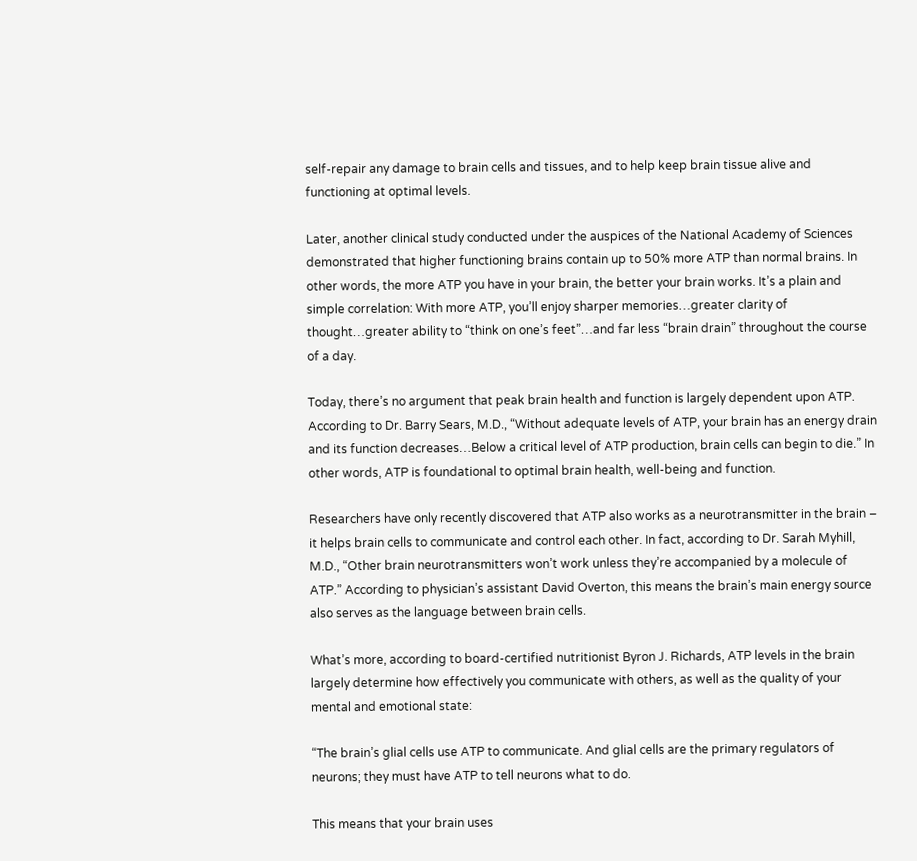self-repair any damage to brain cells and tissues, and to help keep brain tissue alive and functioning at optimal levels.

Later, another clinical study conducted under the auspices of the National Academy of Sciences demonstrated that higher functioning brains contain up to 50% more ATP than normal brains. In other words, the more ATP you have in your brain, the better your brain works. It’s a plain and simple correlation: With more ATP, you’ll enjoy sharper memories…greater clarity of thought…greater ability to “think on one’s feet”…and far less “brain drain” throughout the course of a day.

Today, there’s no argument that peak brain health and function is largely dependent upon ATP. According to Dr. Barry Sears, M.D., “Without adequate levels of ATP, your brain has an energy drain and its function decreases…Below a critical level of ATP production, brain cells can begin to die.” In other words, ATP is foundational to optimal brain health, well-being and function.

Researchers have only recently discovered that ATP also works as a neurotransmitter in the brain – it helps brain cells to communicate and control each other. In fact, according to Dr. Sarah Myhill, M.D., “Other brain neurotransmitters won’t work unless they’re accompanied by a molecule of ATP.” According to physician’s assistant David Overton, this means the brain’s main energy source also serves as the language between brain cells.

What’s more, according to board-certified nutritionist Byron J. Richards, ATP levels in the brain largely determine how effectively you communicate with others, as well as the quality of your mental and emotional state:

“The brain’s glial cells use ATP to communicate. And glial cells are the primary regulators of neurons; they must have ATP to tell neurons what to do.

This means that your brain uses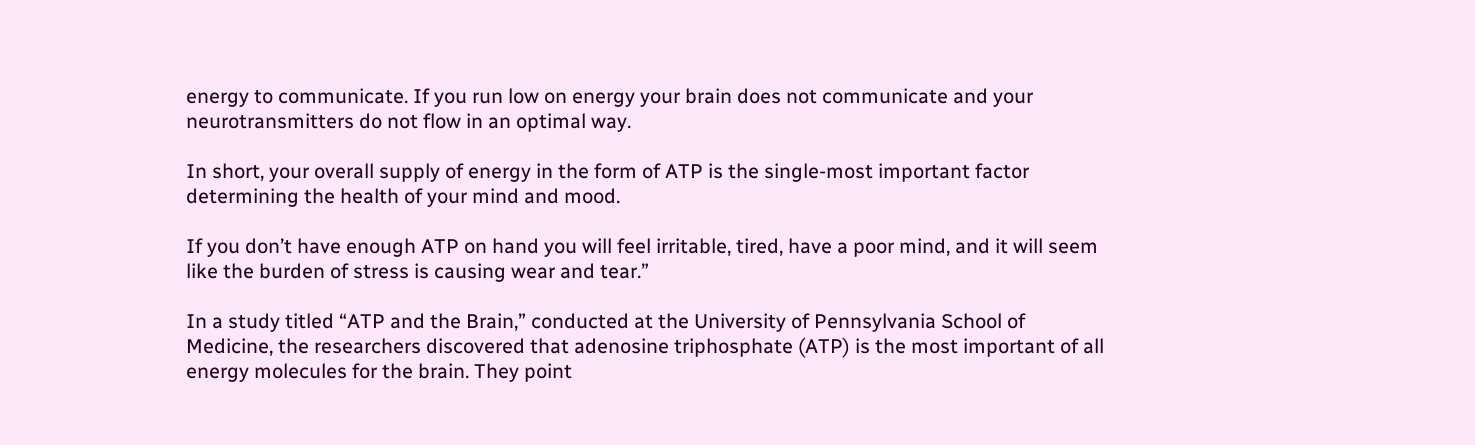energy to communicate. If you run low on energy your brain does not communicate and your neurotransmitters do not flow in an optimal way.

In short, your overall supply of energy in the form of ATP is the single-most important factor determining the health of your mind and mood.

If you don’t have enough ATP on hand you will feel irritable, tired, have a poor mind, and it will seem like the burden of stress is causing wear and tear.”

In a study titled “ATP and the Brain,” conducted at the University of Pennsylvania School of Medicine, the researchers discovered that adenosine triphosphate (ATP) is the most important of all energy molecules for the brain. They point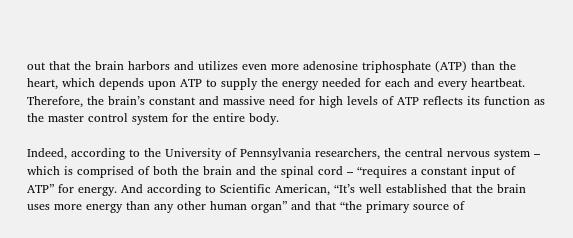out that the brain harbors and utilizes even more adenosine triphosphate (ATP) than the heart, which depends upon ATP to supply the energy needed for each and every heartbeat. Therefore, the brain’s constant and massive need for high levels of ATP reflects its function as the master control system for the entire body.

Indeed, according to the University of Pennsylvania researchers, the central nervous system – which is comprised of both the brain and the spinal cord – “requires a constant input of ATP” for energy. And according to Scientific American, “It’s well established that the brain uses more energy than any other human organ” and that “the primary source of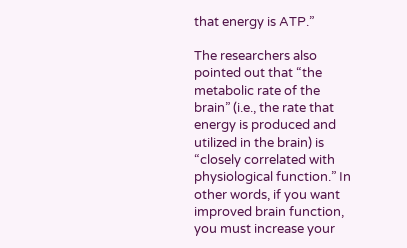that energy is ATP.”

The researchers also pointed out that “the metabolic rate of the brain” (i.e., the rate that energy is produced and utilized in the brain) is “closely correlated with physiological function.” In other words, if you want improved brain function, you must increase your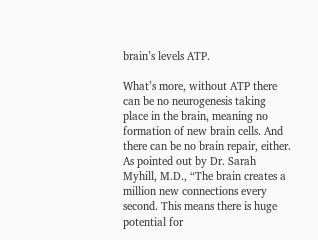brain’s levels ATP.

What’s more, without ATP there can be no neurogenesis taking place in the brain, meaning no formation of new brain cells. And there can be no brain repair, either. As pointed out by Dr. Sarah Myhill, M.D., “The brain creates a million new connections every second. This means there is huge potential for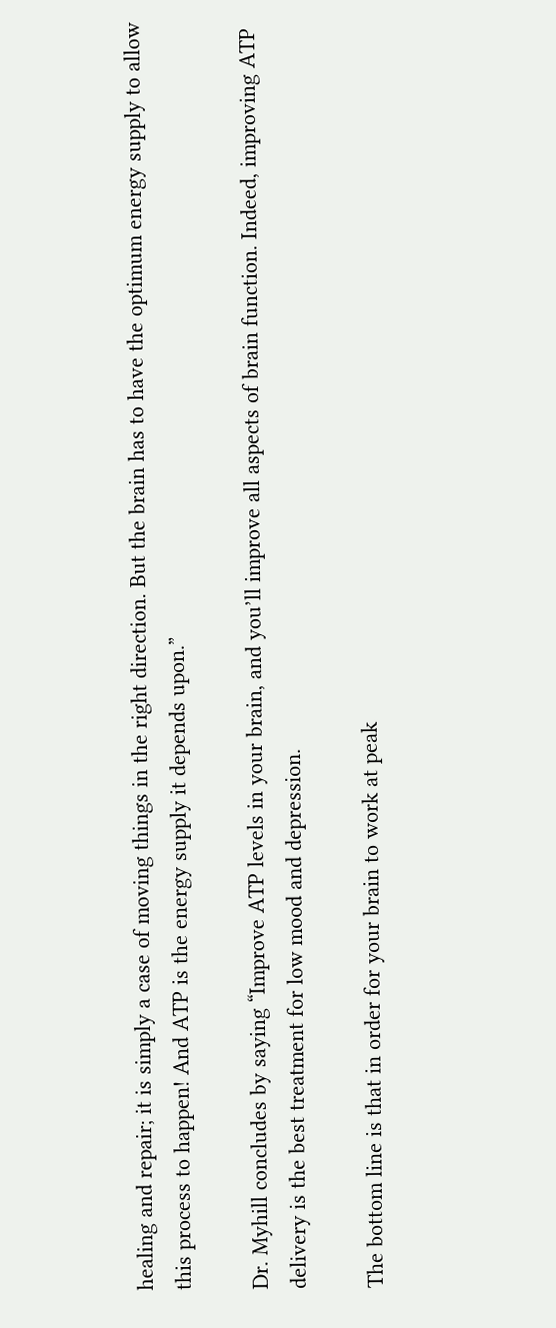healing and repair; it is simply a case of moving things in the right direction. But the brain has to have the optimum energy supply to allow this process to happen! And ATP is the energy supply it depends upon.”

Dr. Myhill concludes by saying “Improve ATP levels in your brain, and you’ll improve all aspects of brain function. Indeed, improving ATP delivery is the best treatment for low mood and depression.

The bottom line is that in order for your brain to work at peak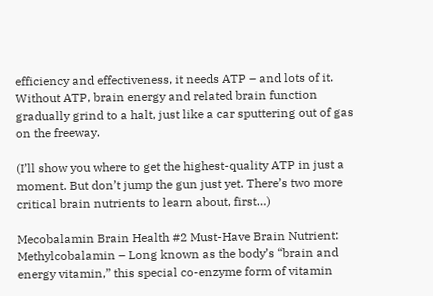efficiency and effectiveness, it needs ATP – and lots of it. Without ATP, brain energy and related brain function gradually grind to a halt, just like a car sputtering out of gas on the freeway.

(I’ll show you where to get the highest-quality ATP in just a moment. But don’t jump the gun just yet. There’s two more critical brain nutrients to learn about, first…)

Mecobalamin Brain Health #2 Must-Have Brain Nutrient: Methylcobalamin – Long known as the body’s “brain and energy vitamin,” this special co-enzyme form of vitamin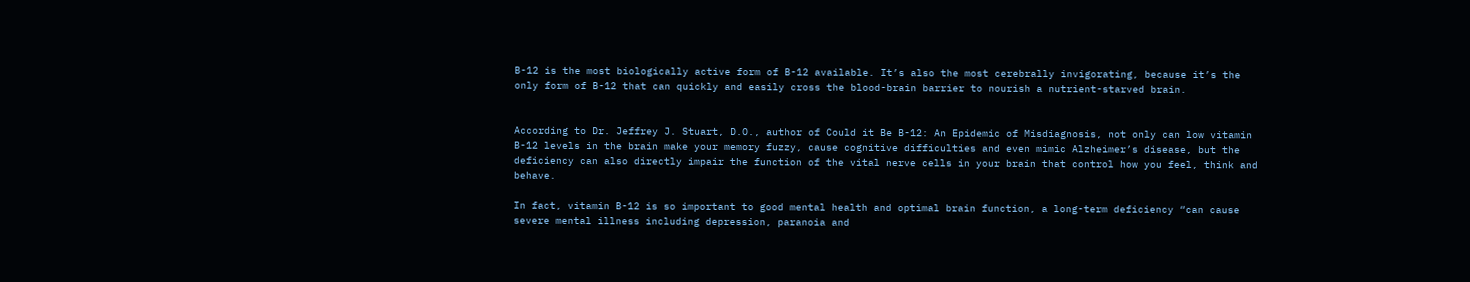B-12 is the most biologically active form of B-12 available. It’s also the most cerebrally invigorating, because it’s the only form of B-12 that can quickly and easily cross the blood-brain barrier to nourish a nutrient-starved brain.


According to Dr. Jeffrey J. Stuart, D.O., author of Could it Be B-12: An Epidemic of Misdiagnosis, not only can low vitamin B-12 levels in the brain make your memory fuzzy, cause cognitive difficulties and even mimic Alzheimer’s disease, but the deficiency can also directly impair the function of the vital nerve cells in your brain that control how you feel, think and behave.

In fact, vitamin B-12 is so important to good mental health and optimal brain function, a long-term deficiency “can cause severe mental illness including depression, paranoia and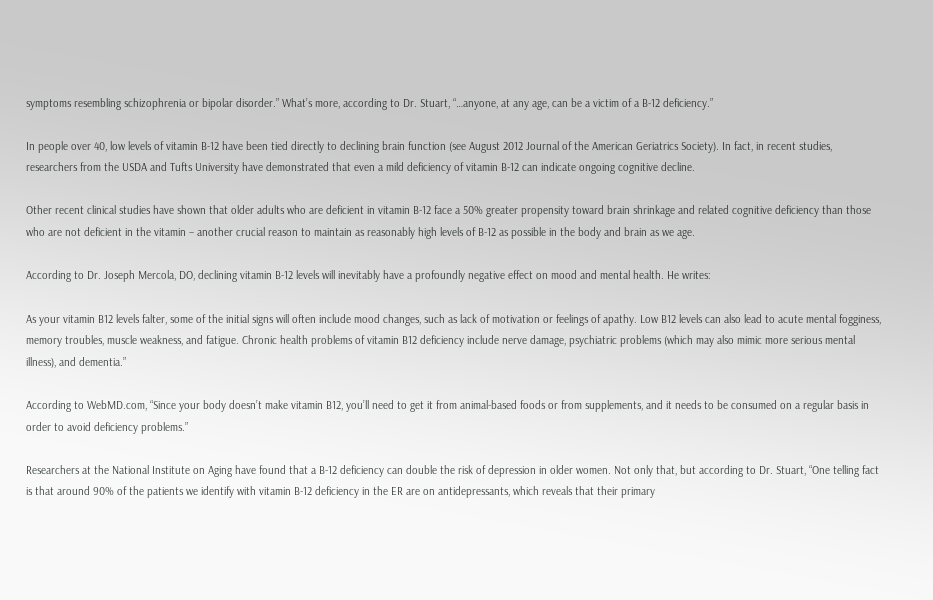symptoms resembling schizophrenia or bipolar disorder.” What’s more, according to Dr. Stuart, “…anyone, at any age, can be a victim of a B-12 deficiency.”

In people over 40, low levels of vitamin B-12 have been tied directly to declining brain function (see August 2012 Journal of the American Geriatrics Society). In fact, in recent studies, researchers from the USDA and Tufts University have demonstrated that even a mild deficiency of vitamin B-12 can indicate ongoing cognitive decline.

Other recent clinical studies have shown that older adults who are deficient in vitamin B-12 face a 50% greater propensity toward brain shrinkage and related cognitive deficiency than those who are not deficient in the vitamin – another crucial reason to maintain as reasonably high levels of B-12 as possible in the body and brain as we age.

According to Dr. Joseph Mercola, DO, declining vitamin B-12 levels will inevitably have a profoundly negative effect on mood and mental health. He writes:

As your vitamin B12 levels falter, some of the initial signs will often include mood changes, such as lack of motivation or feelings of apathy. Low B12 levels can also lead to acute mental fogginess, memory troubles, muscle weakness, and fatigue. Chronic health problems of vitamin B12 deficiency include nerve damage, psychiatric problems (which may also mimic more serious mental illness), and dementia.”

According to WebMD.com, “Since your body doesn’t make vitamin B12, you’ll need to get it from animal-based foods or from supplements, and it needs to be consumed on a regular basis in order to avoid deficiency problems.”

Researchers at the National Institute on Aging have found that a B-12 deficiency can double the risk of depression in older women. Not only that, but according to Dr. Stuart, “One telling fact is that around 90% of the patients we identify with vitamin B-12 deficiency in the ER are on antidepressants, which reveals that their primary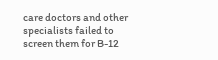care doctors and other specialists failed to screen them for B-12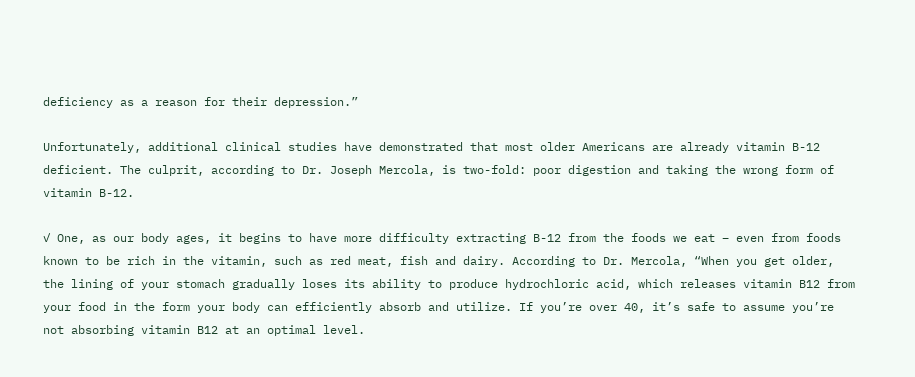deficiency as a reason for their depression.”

Unfortunately, additional clinical studies have demonstrated that most older Americans are already vitamin B-12 deficient. The culprit, according to Dr. Joseph Mercola, is two-fold: poor digestion and taking the wrong form of vitamin B-12.

✓ One, as our body ages, it begins to have more difficulty extracting B-12 from the foods we eat – even from foods known to be rich in the vitamin, such as red meat, fish and dairy. According to Dr. Mercola, “When you get older, the lining of your stomach gradually loses its ability to produce hydrochloric acid, which releases vitamin B12 from your food in the form your body can efficiently absorb and utilize. If you’re over 40, it’s safe to assume you’re not absorbing vitamin B12 at an optimal level.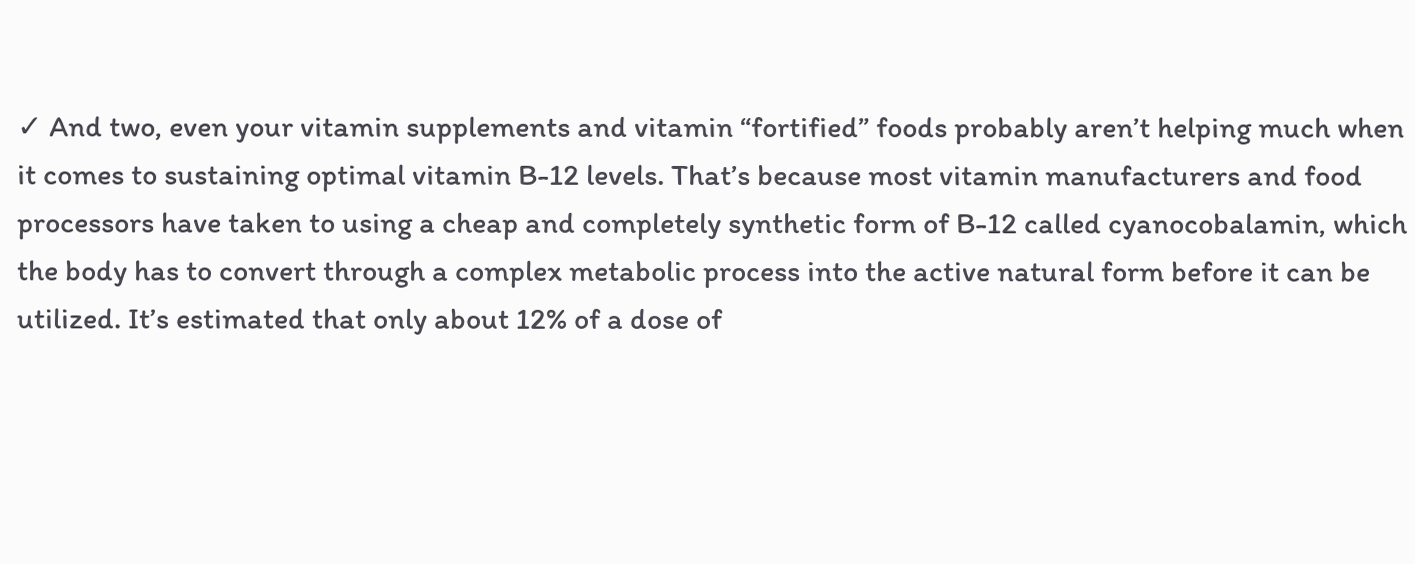✓ And two, even your vitamin supplements and vitamin “fortified” foods probably aren’t helping much when it comes to sustaining optimal vitamin B-12 levels. That’s because most vitamin manufacturers and food processors have taken to using a cheap and completely synthetic form of B-12 called cyanocobalamin, which the body has to convert through a complex metabolic process into the active natural form before it can be utilized. It’s estimated that only about 12% of a dose of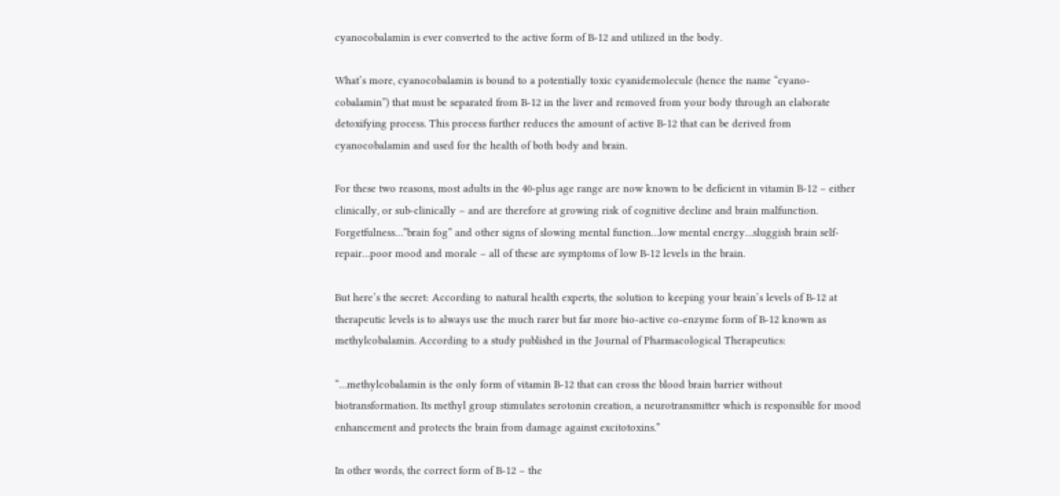cyanocobalamin is ever converted to the active form of B-12 and utilized in the body.

What’s more, cyanocobalamin is bound to a potentially toxic cyanidemolecule (hence the name “cyano-cobalamin”) that must be separated from B-12 in the liver and removed from your body through an elaborate detoxifying process. This process further reduces the amount of active B-12 that can be derived from cyanocobalamin and used for the health of both body and brain.

For these two reasons, most adults in the 40-plus age range are now known to be deficient in vitamin B-12 – either clinically, or sub-clinically – and are therefore at growing risk of cognitive decline and brain malfunction. Forgetfulness…”brain fog” and other signs of slowing mental function…low mental energy…sluggish brain self-repair…poor mood and morale – all of these are symptoms of low B-12 levels in the brain.

But here’s the secret: According to natural health experts, the solution to keeping your brain’s levels of B-12 at therapeutic levels is to always use the much rarer but far more bio-active co-enzyme form of B-12 known as methylcobalamin. According to a study published in the Journal of Pharmacological Therapeutics:

“…methylcobalamin is the only form of vitamin B-12 that can cross the blood brain barrier without biotransformation. Its methyl group stimulates serotonin creation, a neurotransmitter which is responsible for mood enhancement and protects the brain from damage against excitotoxins.”

In other words, the correct form of B-12 – the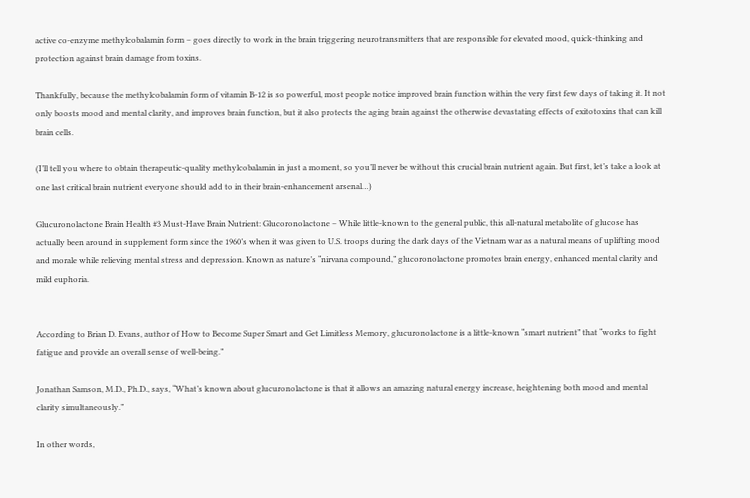active co-enzyme methylcobalamin form – goes directly to work in the brain triggering neurotransmitters that are responsible for elevated mood, quick-thinking and protection against brain damage from toxins.

Thankfully, because the methylcobalamin form of vitamin B-12 is so powerful, most people notice improved brain function within the very first few days of taking it. It not only boosts mood and mental clarity, and improves brain function, but it also protects the aging brain against the otherwise devastating effects of exitotoxins that can kill brain cells.

(I’ll tell you where to obtain therapeutic-quality methylcobalamin in just a moment, so you’ll never be without this crucial brain nutrient again. But first, let’s take a look at one last critical brain nutrient everyone should add to in their brain-enhancement arsenal…)

Glucuronolactone Brain Health #3 Must-Have Brain Nutrient: Glucoronolactone – While little-known to the general public, this all-natural metabolite of glucose has actually been around in supplement form since the 1960’s when it was given to U.S. troops during the dark days of the Vietnam war as a natural means of uplifting mood and morale while relieving mental stress and depression. Known as nature’s “nirvana compound,” glucoronolactone promotes brain energy, enhanced mental clarity and mild euphoria.


According to Brian D. Evans, author of How to Become Super Smart and Get Limitless Memory, glucuronolactone is a little-known “smart nutrient” that “works to fight fatigue and provide an overall sense of well-being.”

Jonathan Samson, M.D., Ph.D., says, “What’s known about glucuronolactone is that it allows an amazing natural energy increase, heightening both mood and mental clarity simultaneously.”

In other words,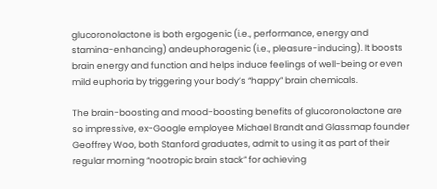glucoronolactone is both ergogenic (i.e., performance, energy and stamina-enhancing) andeuphoragenic (i.e., pleasure-inducing). It boosts brain energy and function and helps induce feelings of well-being or even mild euphoria by triggering your body’s “happy” brain chemicals.

The brain-boosting and mood-boosting benefits of glucoronolactone are so impressive, ex-Google employee Michael Brandt and Glassmap founder Geoffrey Woo, both Stanford graduates, admit to using it as part of their regular morning “nootropic brain stack” for achieving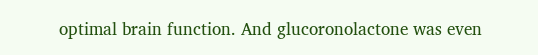optimal brain function. And glucoronolactone was even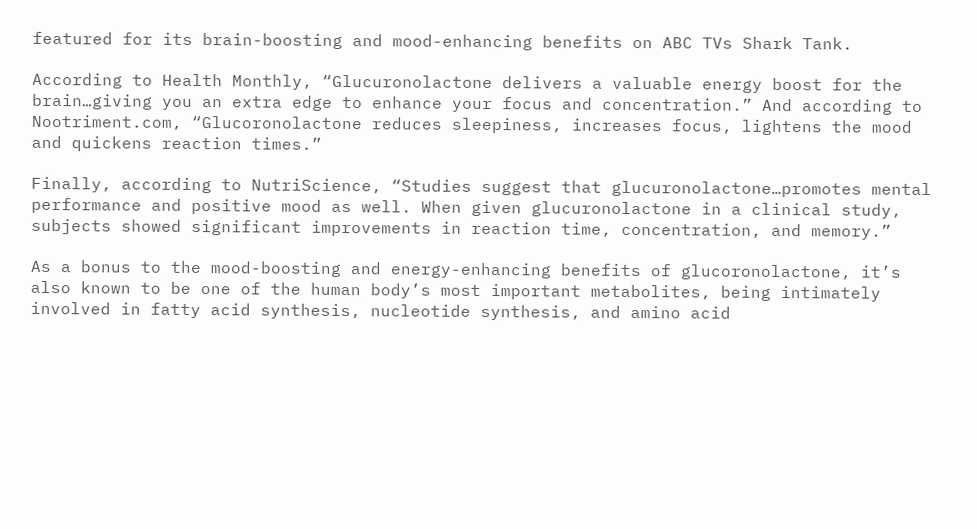featured for its brain-boosting and mood-enhancing benefits on ABC TVs Shark Tank.

According to Health Monthly, “Glucuronolactone delivers a valuable energy boost for the brain…giving you an extra edge to enhance your focus and concentration.” And according to Nootriment.com, “Glucoronolactone reduces sleepiness, increases focus, lightens the mood and quickens reaction times.”

Finally, according to NutriScience, “Studies suggest that glucuronolactone…promotes mental performance and positive mood as well. When given glucuronolactone in a clinical study, subjects showed significant improvements in reaction time, concentration, and memory.”

As a bonus to the mood-boosting and energy-enhancing benefits of glucoronolactone, it’s also known to be one of the human body’s most important metabolites, being intimately involved in fatty acid synthesis, nucleotide synthesis, and amino acid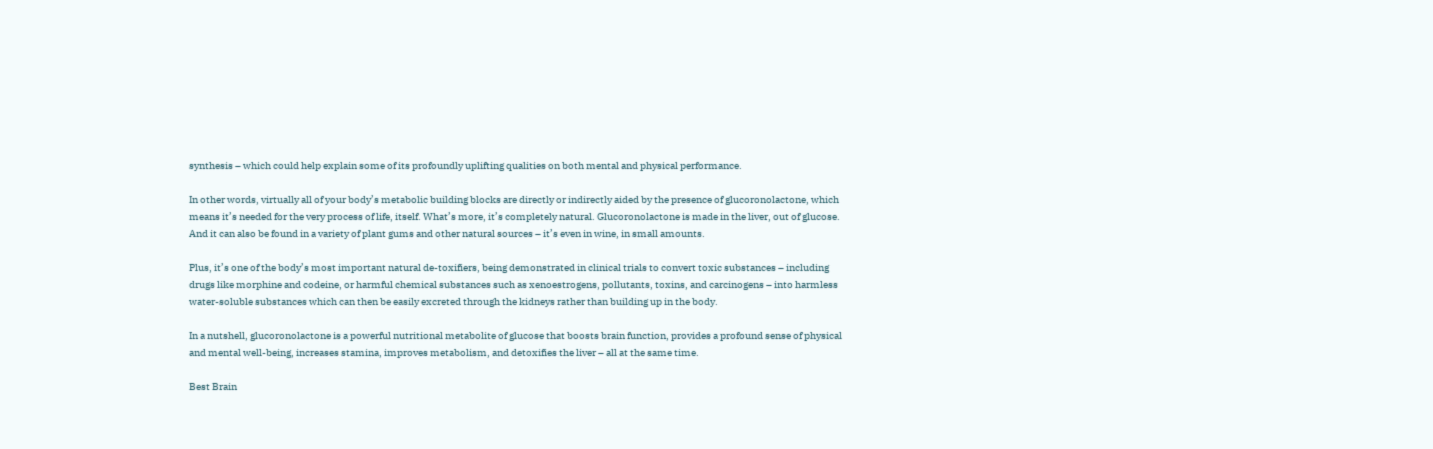synthesis – which could help explain some of its profoundly uplifting qualities on both mental and physical performance.

In other words, virtually all of your body’s metabolic building blocks are directly or indirectly aided by the presence of glucoronolactone, which means it’s needed for the very process of life, itself. What’s more, it’s completely natural. Glucoronolactone is made in the liver, out of glucose. And it can also be found in a variety of plant gums and other natural sources – it’s even in wine, in small amounts.

Plus, it’s one of the body’s most important natural de-toxifiers, being demonstrated in clinical trials to convert toxic substances – including drugs like morphine and codeine, or harmful chemical substances such as xenoestrogens, pollutants, toxins, and carcinogens – into harmless water-soluble substances which can then be easily excreted through the kidneys rather than building up in the body.

In a nutshell, glucoronolactone is a powerful nutritional metabolite of glucose that boosts brain function, provides a profound sense of physical and mental well-being, increases stamina, improves metabolism, and detoxifies the liver – all at the same time.

Best Brain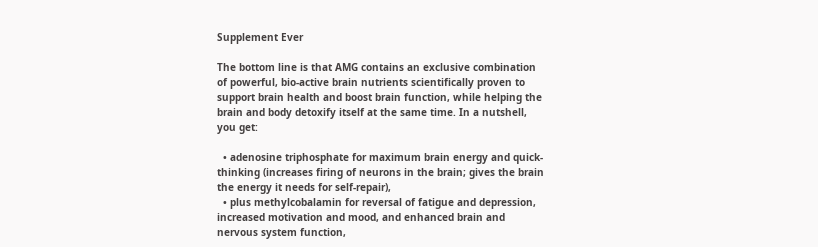Supplement Ever

The bottom line is that AMG contains an exclusive combination of powerful, bio-active brain nutrients scientifically proven to support brain health and boost brain function, while helping the brain and body detoxify itself at the same time. In a nutshell, you get:

  • adenosine triphosphate for maximum brain energy and quick-thinking (increases firing of neurons in the brain; gives the brain the energy it needs for self-repair),
  • plus methylcobalamin for reversal of fatigue and depression, increased motivation and mood, and enhanced brain and nervous system function,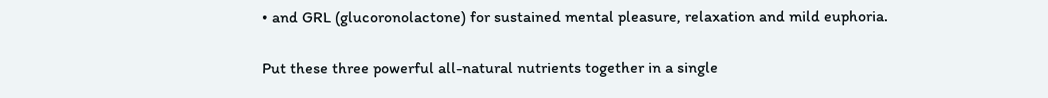• and GRL (glucoronolactone) for sustained mental pleasure, relaxation and mild euphoria.

Put these three powerful all-natural nutrients together in a single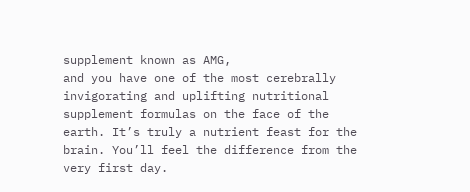supplement known as AMG,
and you have one of the most cerebrally invigorating and uplifting nutritional supplement formulas on the face of the earth. It’s truly a nutrient feast for the brain. You’ll feel the difference from the very first day.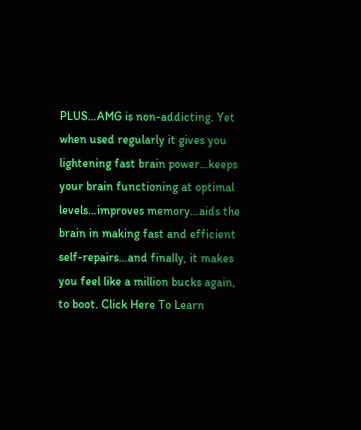PLUS…AMG is non-addicting. Yet when used regularly it gives you lightening fast brain power…keeps your brain functioning at optimal levels…improves memory…aids the brain in making fast and efficient self-repairs…and finally, it makes you feel like a million bucks again, to boot. Click Here To Learn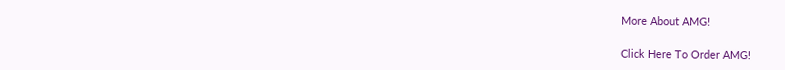More About AMG!

Click Here To Order AMG!